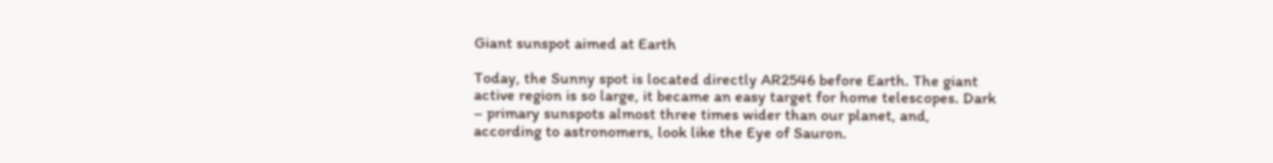Giant sunspot aimed at Earth

Today, the Sunny spot is located directly AR2546 before Earth. The giant active region is so large, it became an easy target for home telescopes. Dark – primary sunspots almost three times wider than our planet, and, according to astronomers, look like the Eye of Sauron.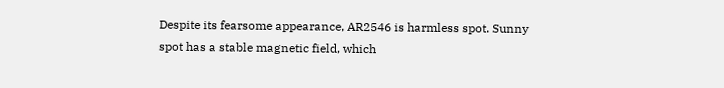Despite its fearsome appearance, AR2546 is harmless spot. Sunny spot has a stable magnetic field, which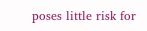poses little risk for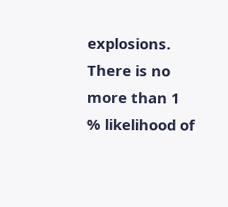explosions. There is no more than 1 % likelihood of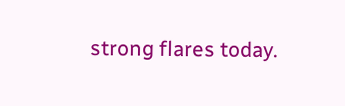strong flares today.